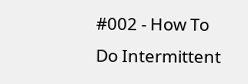#002 - How To Do Intermittent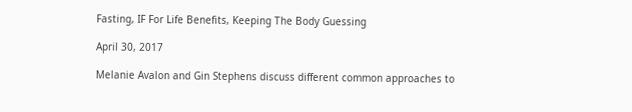Fasting, IF For Life Benefits, Keeping The Body Guessing

April 30, 2017

Melanie Avalon and Gin Stephens discuss different common approaches to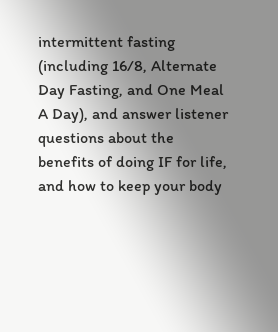intermittent fasting (including 16/8, Alternate Day Fasting, and One Meal A Day), and answer listener questions about the benefits of doing IF for life, and how to keep your body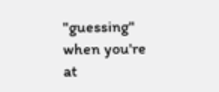"guessing" when you're at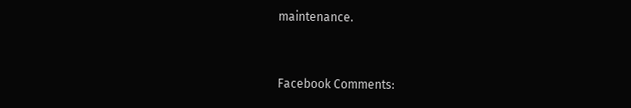maintenance.


Facebook Comments: